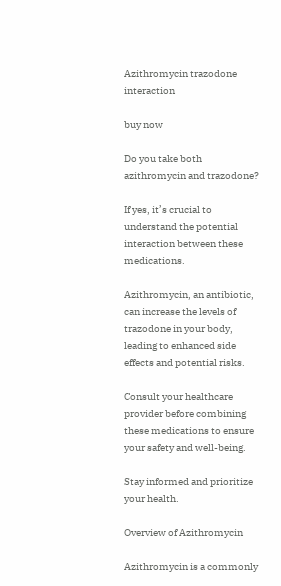Azithromycin trazodone interaction

buy now

Do you take both azithromycin and trazodone?

If yes, it’s crucial to understand the potential interaction between these medications.

Azithromycin, an antibiotic, can increase the levels of trazodone in your body, leading to enhanced side effects and potential risks.

Consult your healthcare provider before combining these medications to ensure your safety and well-being.

Stay informed and prioritize your health.

Overview of Azithromycin

Azithromycin is a commonly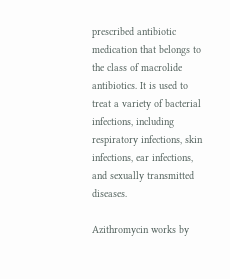prescribed antibiotic medication that belongs to the class of macrolide antibiotics. It is used to treat a variety of bacterial infections, including respiratory infections, skin infections, ear infections, and sexually transmitted diseases.

Azithromycin works by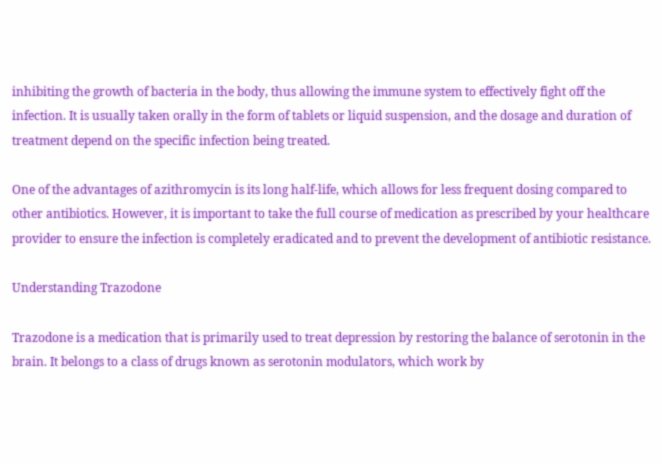inhibiting the growth of bacteria in the body, thus allowing the immune system to effectively fight off the infection. It is usually taken orally in the form of tablets or liquid suspension, and the dosage and duration of treatment depend on the specific infection being treated.

One of the advantages of azithromycin is its long half-life, which allows for less frequent dosing compared to other antibiotics. However, it is important to take the full course of medication as prescribed by your healthcare provider to ensure the infection is completely eradicated and to prevent the development of antibiotic resistance.

Understanding Trazodone

Trazodone is a medication that is primarily used to treat depression by restoring the balance of serotonin in the brain. It belongs to a class of drugs known as serotonin modulators, which work by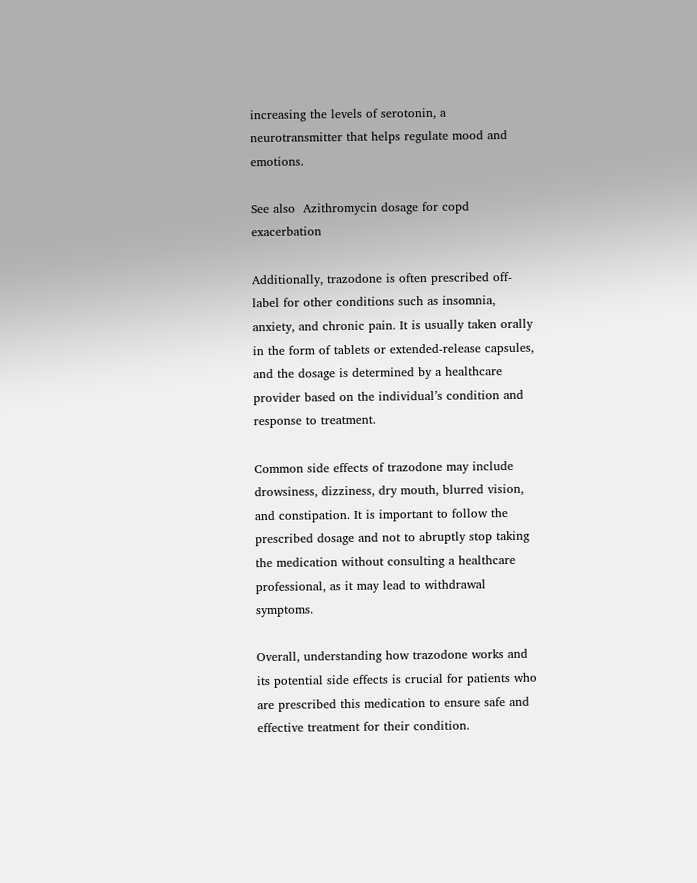increasing the levels of serotonin, a neurotransmitter that helps regulate mood and emotions.

See also  Azithromycin dosage for copd exacerbation

Additionally, trazodone is often prescribed off-label for other conditions such as insomnia, anxiety, and chronic pain. It is usually taken orally in the form of tablets or extended-release capsules, and the dosage is determined by a healthcare provider based on the individual’s condition and response to treatment.

Common side effects of trazodone may include drowsiness, dizziness, dry mouth, blurred vision, and constipation. It is important to follow the prescribed dosage and not to abruptly stop taking the medication without consulting a healthcare professional, as it may lead to withdrawal symptoms.

Overall, understanding how trazodone works and its potential side effects is crucial for patients who are prescribed this medication to ensure safe and effective treatment for their condition.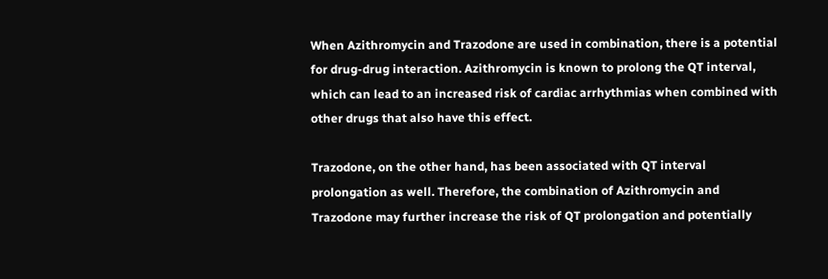When Azithromycin and Trazodone are used in combination, there is a potential for drug-drug interaction. Azithromycin is known to prolong the QT interval, which can lead to an increased risk of cardiac arrhythmias when combined with other drugs that also have this effect.

Trazodone, on the other hand, has been associated with QT interval prolongation as well. Therefore, the combination of Azithromycin and Trazodone may further increase the risk of QT prolongation and potentially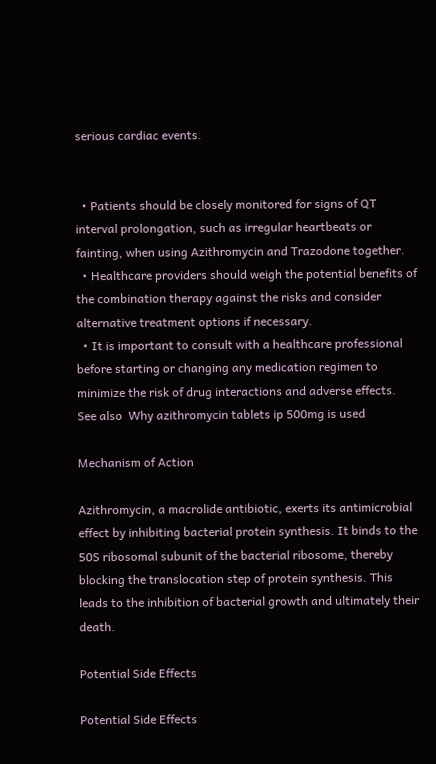serious cardiac events.


  • Patients should be closely monitored for signs of QT interval prolongation, such as irregular heartbeats or fainting, when using Azithromycin and Trazodone together.
  • Healthcare providers should weigh the potential benefits of the combination therapy against the risks and consider alternative treatment options if necessary.
  • It is important to consult with a healthcare professional before starting or changing any medication regimen to minimize the risk of drug interactions and adverse effects.
See also  Why azithromycin tablets ip 500mg is used

Mechanism of Action

Azithromycin, a macrolide antibiotic, exerts its antimicrobial effect by inhibiting bacterial protein synthesis. It binds to the 50S ribosomal subunit of the bacterial ribosome, thereby blocking the translocation step of protein synthesis. This leads to the inhibition of bacterial growth and ultimately their death.

Potential Side Effects

Potential Side Effects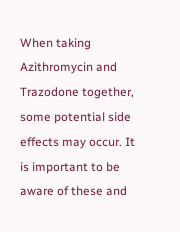When taking Azithromycin and Trazodone together, some potential side effects may occur. It is important to be aware of these and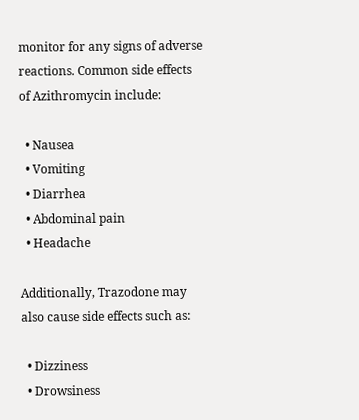monitor for any signs of adverse reactions. Common side effects of Azithromycin include:

  • Nausea
  • Vomiting
  • Diarrhea
  • Abdominal pain
  • Headache

Additionally, Trazodone may also cause side effects such as:

  • Dizziness
  • Drowsiness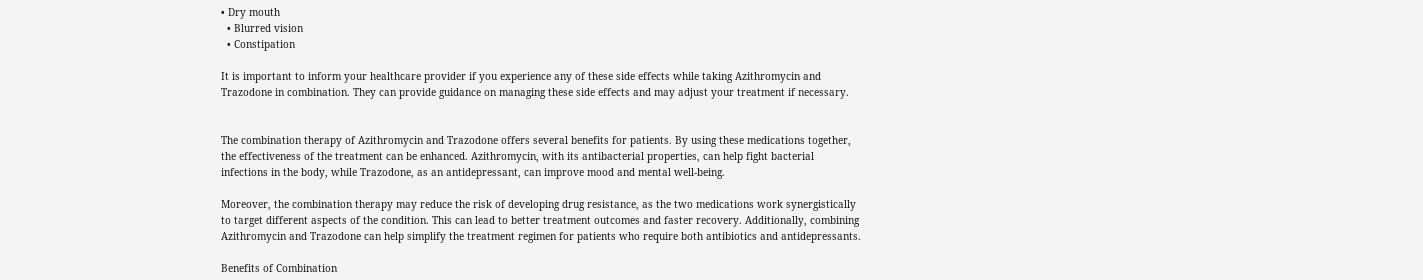• Dry mouth
  • Blurred vision
  • Constipation

It is important to inform your healthcare provider if you experience any of these side effects while taking Azithromycin and Trazodone in combination. They can provide guidance on managing these side effects and may adjust your treatment if necessary.


The combination therapy of Azithromycin and Trazodone offers several benefits for patients. By using these medications together, the effectiveness of the treatment can be enhanced. Azithromycin, with its antibacterial properties, can help fight bacterial infections in the body, while Trazodone, as an antidepressant, can improve mood and mental well-being.

Moreover, the combination therapy may reduce the risk of developing drug resistance, as the two medications work synergistically to target different aspects of the condition. This can lead to better treatment outcomes and faster recovery. Additionally, combining Azithromycin and Trazodone can help simplify the treatment regimen for patients who require both antibiotics and antidepressants.

Benefits of Combination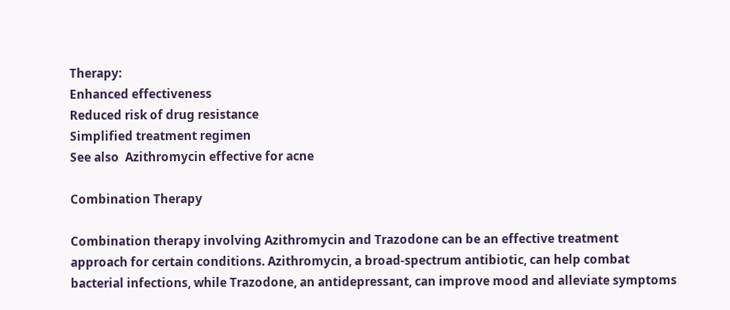Therapy:
Enhanced effectiveness
Reduced risk of drug resistance
Simplified treatment regimen
See also  Azithromycin effective for acne

Combination Therapy

Combination therapy involving Azithromycin and Trazodone can be an effective treatment approach for certain conditions. Azithromycin, a broad-spectrum antibiotic, can help combat bacterial infections, while Trazodone, an antidepressant, can improve mood and alleviate symptoms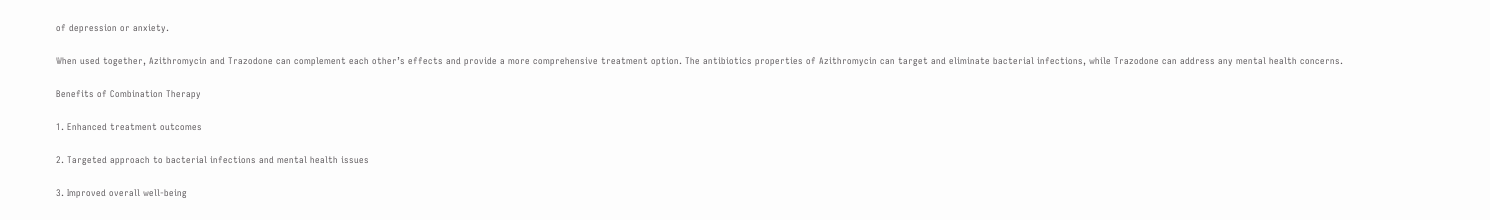of depression or anxiety.

When used together, Azithromycin and Trazodone can complement each other’s effects and provide a more comprehensive treatment option. The antibiotics properties of Azithromycin can target and eliminate bacterial infections, while Trazodone can address any mental health concerns.

Benefits of Combination Therapy

1. Enhanced treatment outcomes

2. Targeted approach to bacterial infections and mental health issues

3. Improved overall well-being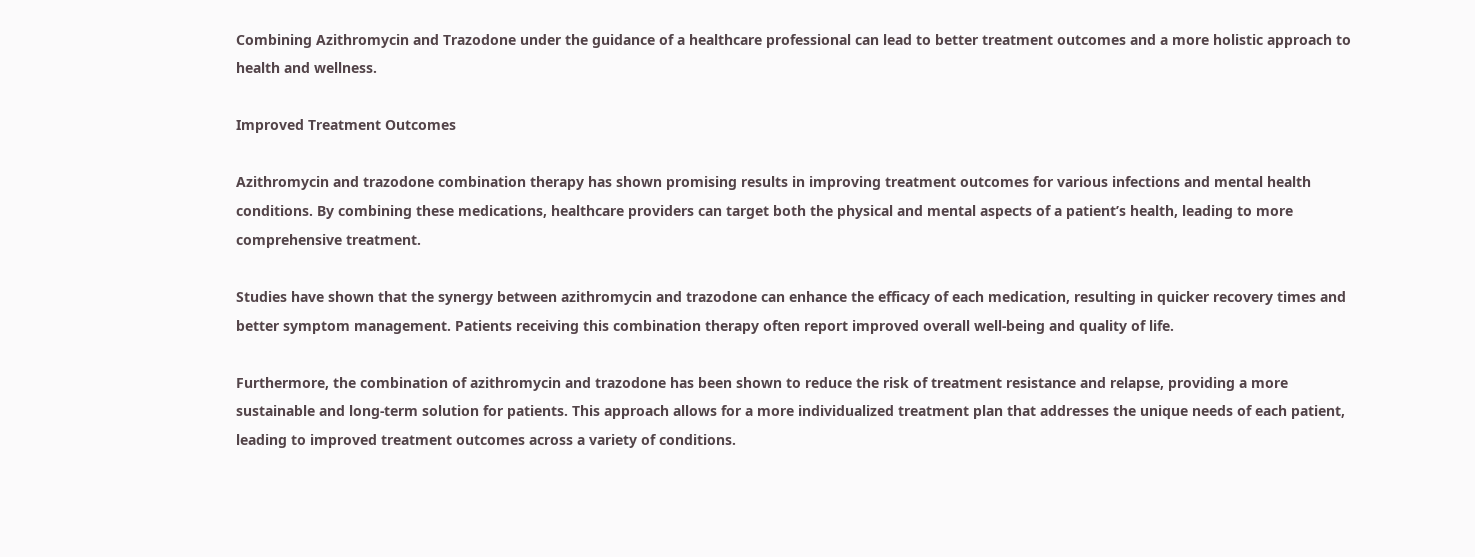Combining Azithromycin and Trazodone under the guidance of a healthcare professional can lead to better treatment outcomes and a more holistic approach to health and wellness.

Improved Treatment Outcomes

Azithromycin and trazodone combination therapy has shown promising results in improving treatment outcomes for various infections and mental health conditions. By combining these medications, healthcare providers can target both the physical and mental aspects of a patient’s health, leading to more comprehensive treatment.

Studies have shown that the synergy between azithromycin and trazodone can enhance the efficacy of each medication, resulting in quicker recovery times and better symptom management. Patients receiving this combination therapy often report improved overall well-being and quality of life.

Furthermore, the combination of azithromycin and trazodone has been shown to reduce the risk of treatment resistance and relapse, providing a more sustainable and long-term solution for patients. This approach allows for a more individualized treatment plan that addresses the unique needs of each patient, leading to improved treatment outcomes across a variety of conditions.